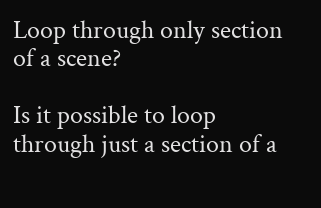Loop through only section of a scene?

Is it possible to loop through just a section of a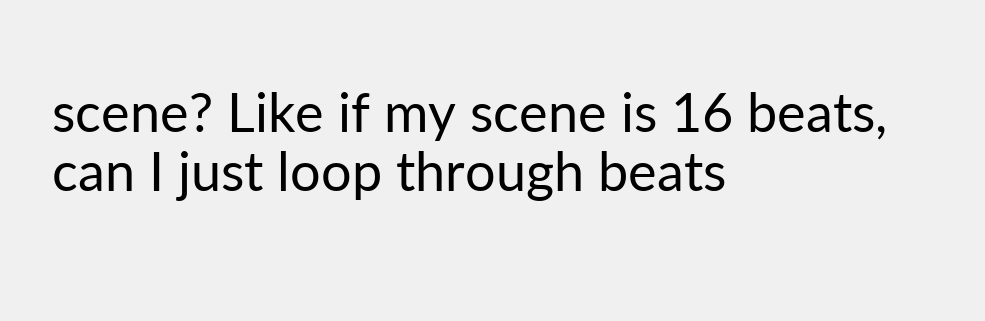scene? Like if my scene is 16 beats, can I just loop through beats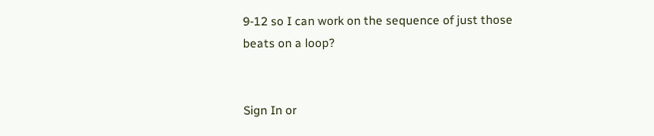9-12 so I can work on the sequence of just those beats on a loop?


Sign In or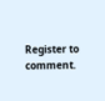Register to comment.